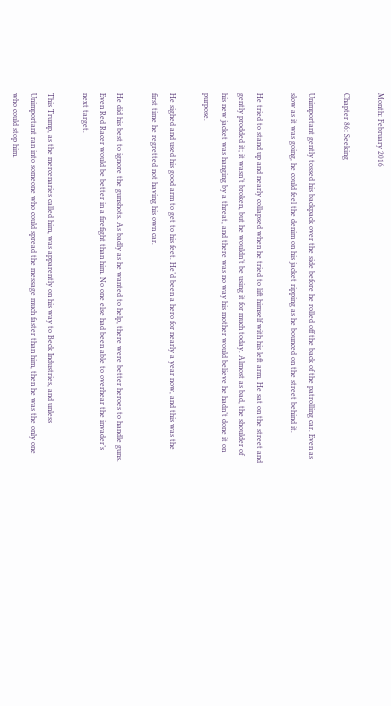Month: February 2016

Chapter 86: Seeking

Unimportant gently tossed his backpack over the side before he rolled off the back of the patrolling car. Even as slow as it was going, he could feel the denim on his jacket ripping as he bounced on the street behind it.

He tried to stand up and nearly collapsed when he tried to lift himself with his left arm. He sat on the street and gently prodded it; it wasn’t broken, but he wouldn’t be using it for much today. Almost as bad, the shoulder of his new jacket was hanging by a threat, and there was no way his mother would believe he hadn’t done it on purpose.

He sighed and used his good arm to get to his feet. He’d been a hero for nearly a year now, and this was the first time he regretted not having his own car.

He did his best to ignore the gunshots. As badly as he wanted to help, there were better heroes to handle guns. Even Red Racer would be better in a firefight than him. No one else had been able to overhear the invader’s next target.

This Trump, as the mercenaries called him, was apparently on his way to Beck Industries, and unless Unimportant ran into someone who could spread the message much faster than him, then he was the only one who could stop him.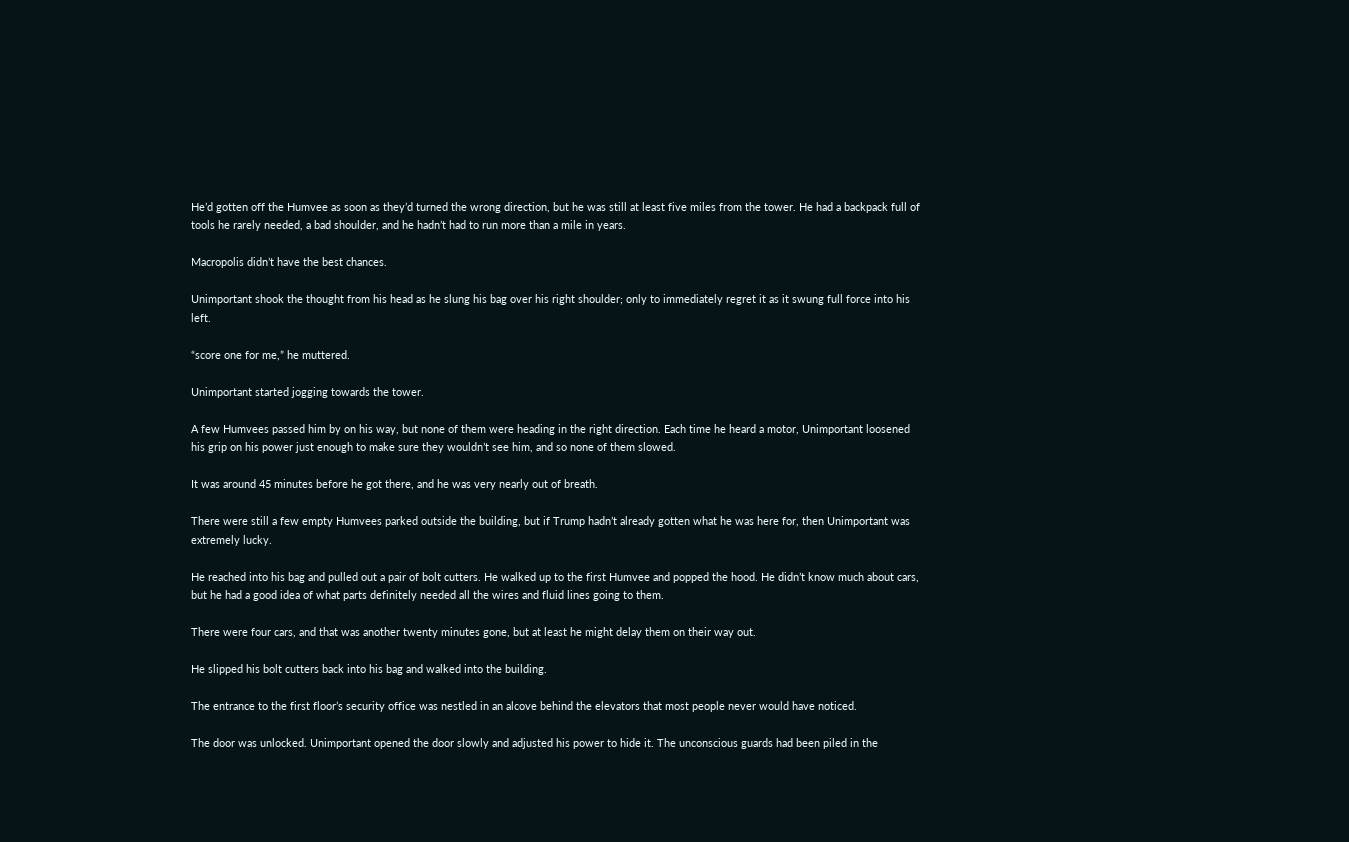He’d gotten off the Humvee as soon as they’d turned the wrong direction, but he was still at least five miles from the tower. He had a backpack full of tools he rarely needed, a bad shoulder, and he hadn’t had to run more than a mile in years.

Macropolis didn’t have the best chances.

Unimportant shook the thought from his head as he slung his bag over his right shoulder; only to immediately regret it as it swung full force into his left.

“score one for me,” he muttered.

Unimportant started jogging towards the tower.

A few Humvees passed him by on his way, but none of them were heading in the right direction. Each time he heard a motor, Unimportant loosened his grip on his power just enough to make sure they wouldn’t see him, and so none of them slowed.

It was around 45 minutes before he got there, and he was very nearly out of breath.

There were still a few empty Humvees parked outside the building, but if Trump hadn’t already gotten what he was here for, then Unimportant was extremely lucky.

He reached into his bag and pulled out a pair of bolt cutters. He walked up to the first Humvee and popped the hood. He didn’t know much about cars, but he had a good idea of what parts definitely needed all the wires and fluid lines going to them.

There were four cars, and that was another twenty minutes gone, but at least he might delay them on their way out.

He slipped his bolt cutters back into his bag and walked into the building.

The entrance to the first floor’s security office was nestled in an alcove behind the elevators that most people never would have noticed.

The door was unlocked. Unimportant opened the door slowly and adjusted his power to hide it. The unconscious guards had been piled in the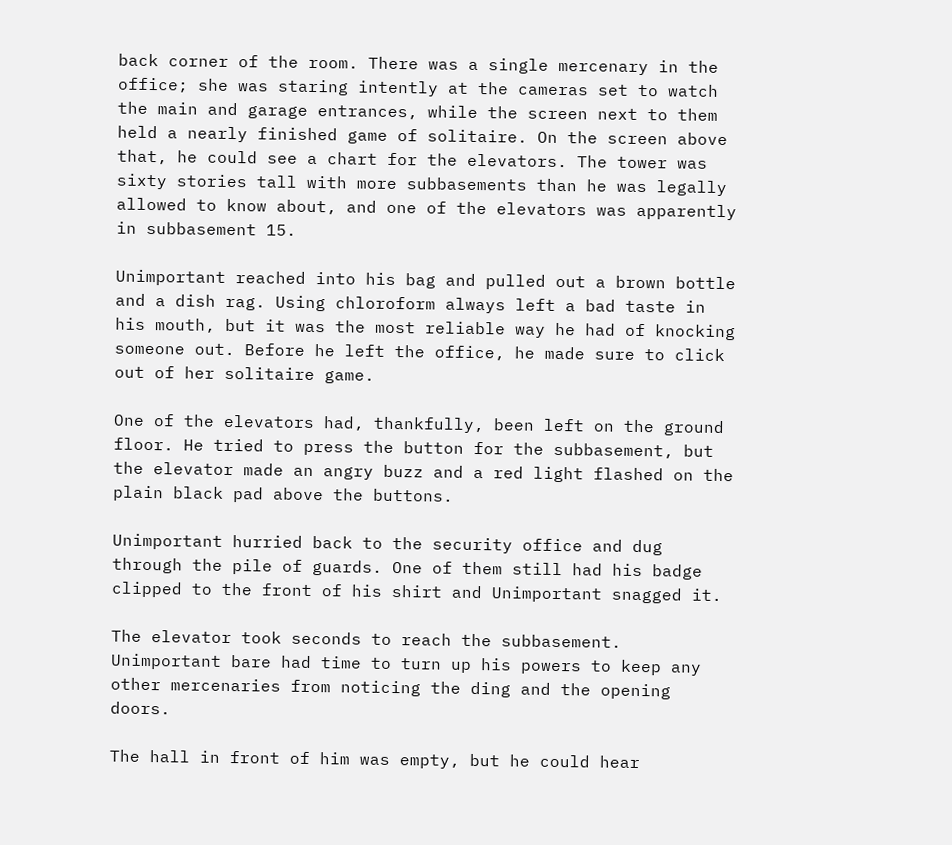back corner of the room. There was a single mercenary in the office; she was staring intently at the cameras set to watch the main and garage entrances, while the screen next to them held a nearly finished game of solitaire. On the screen above that, he could see a chart for the elevators. The tower was sixty stories tall with more subbasements than he was legally allowed to know about, and one of the elevators was apparently in subbasement 15.

Unimportant reached into his bag and pulled out a brown bottle and a dish rag. Using chloroform always left a bad taste in his mouth, but it was the most reliable way he had of knocking someone out. Before he left the office, he made sure to click out of her solitaire game.

One of the elevators had, thankfully, been left on the ground floor. He tried to press the button for the subbasement, but the elevator made an angry buzz and a red light flashed on the plain black pad above the buttons.

Unimportant hurried back to the security office and dug through the pile of guards. One of them still had his badge clipped to the front of his shirt and Unimportant snagged it.

The elevator took seconds to reach the subbasement. Unimportant bare had time to turn up his powers to keep any other mercenaries from noticing the ding and the opening doors.

The hall in front of him was empty, but he could hear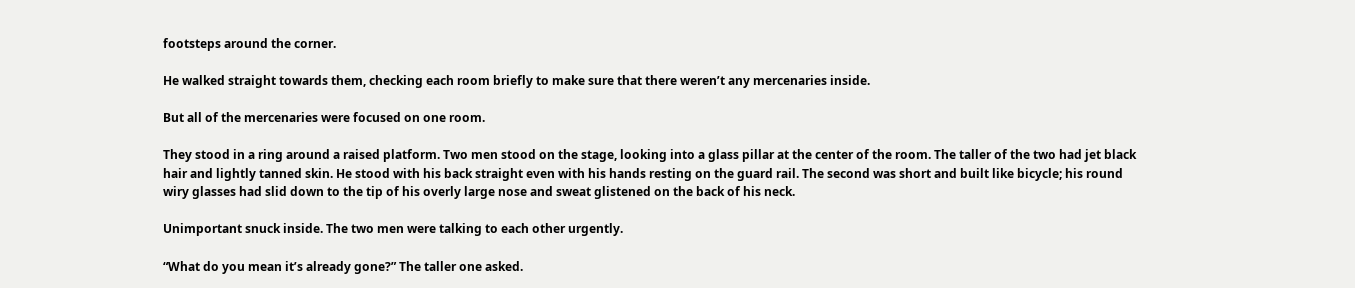footsteps around the corner.

He walked straight towards them, checking each room briefly to make sure that there weren’t any mercenaries inside.

But all of the mercenaries were focused on one room.

They stood in a ring around a raised platform. Two men stood on the stage, looking into a glass pillar at the center of the room. The taller of the two had jet black hair and lightly tanned skin. He stood with his back straight even with his hands resting on the guard rail. The second was short and built like bicycle; his round wiry glasses had slid down to the tip of his overly large nose and sweat glistened on the back of his neck.

Unimportant snuck inside. The two men were talking to each other urgently.

“What do you mean it’s already gone?” The taller one asked.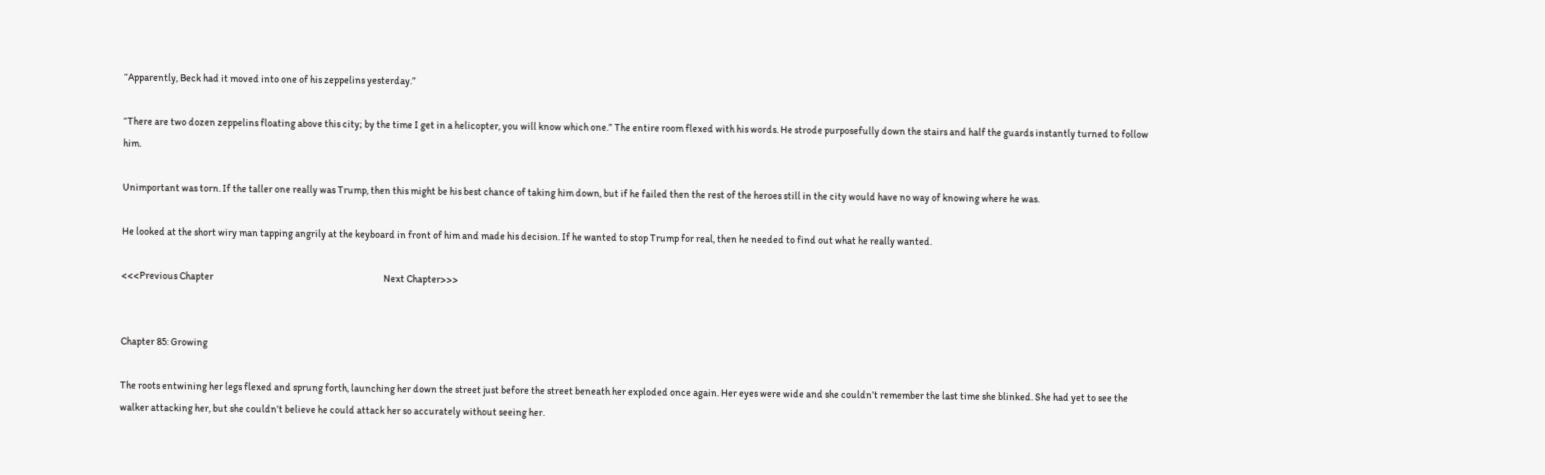“Apparently, Beck had it moved into one of his zeppelins yesterday.”

“There are two dozen zeppelins floating above this city; by the time I get in a helicopter, you will know which one.” The entire room flexed with his words. He strode purposefully down the stairs and half the guards instantly turned to follow him.

Unimportant was torn. If the taller one really was Trump, then this might be his best chance of taking him down, but if he failed then the rest of the heroes still in the city would have no way of knowing where he was.

He looked at the short wiry man tapping angrily at the keyboard in front of him and made his decision. If he wanted to stop Trump for real, then he needed to find out what he really wanted.

<<<Previous Chapter                                                                                     Next Chapter>>>


Chapter 85: Growing

The roots entwining her legs flexed and sprung forth, launching her down the street just before the street beneath her exploded once again. Her eyes were wide and she couldn’t remember the last time she blinked. She had yet to see the walker attacking her, but she couldn’t believe he could attack her so accurately without seeing her.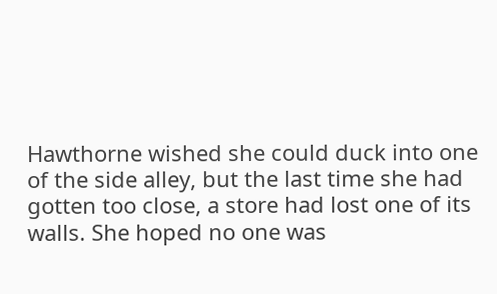Hawthorne wished she could duck into one of the side alley, but the last time she had gotten too close, a store had lost one of its walls. She hoped no one was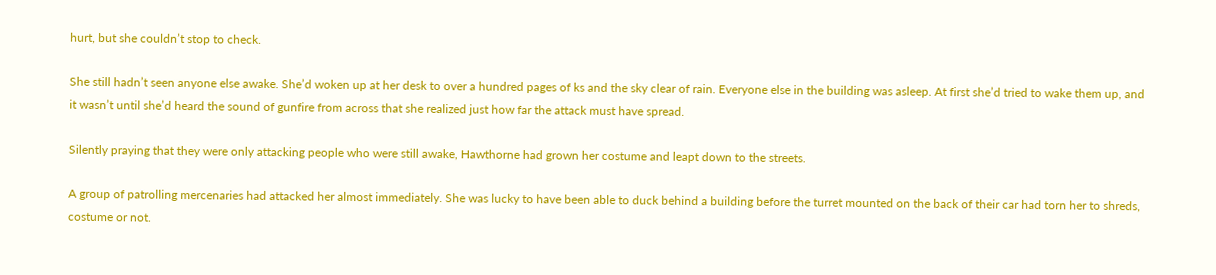hurt, but she couldn’t stop to check.

She still hadn’t seen anyone else awake. She’d woken up at her desk to over a hundred pages of ks and the sky clear of rain. Everyone else in the building was asleep. At first she’d tried to wake them up, and it wasn’t until she’d heard the sound of gunfire from across that she realized just how far the attack must have spread.

Silently praying that they were only attacking people who were still awake, Hawthorne had grown her costume and leapt down to the streets.

A group of patrolling mercenaries had attacked her almost immediately. She was lucky to have been able to duck behind a building before the turret mounted on the back of their car had torn her to shreds, costume or not.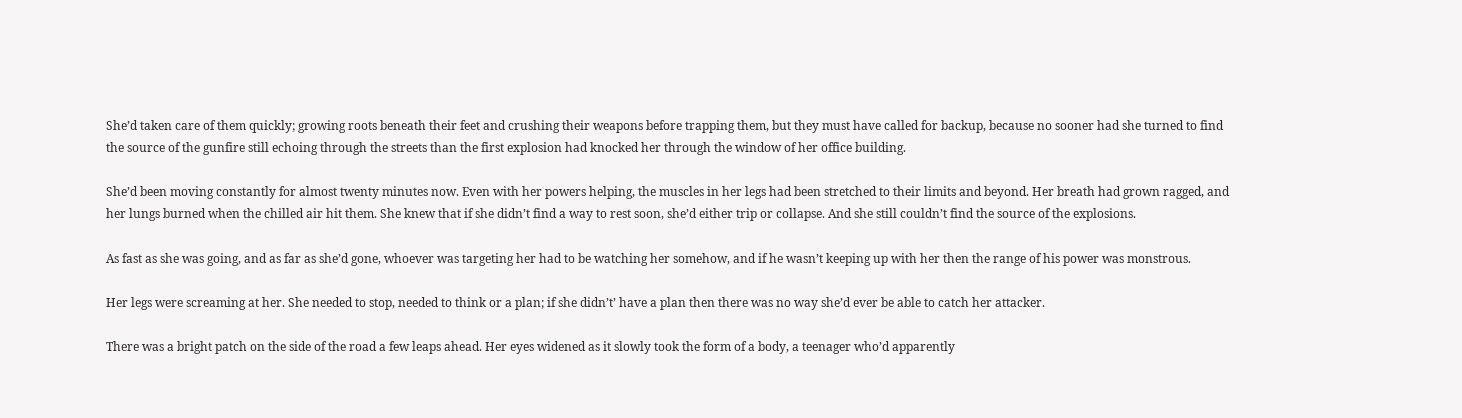She’d taken care of them quickly; growing roots beneath their feet and crushing their weapons before trapping them, but they must have called for backup, because no sooner had she turned to find the source of the gunfire still echoing through the streets than the first explosion had knocked her through the window of her office building.

She’d been moving constantly for almost twenty minutes now. Even with her powers helping, the muscles in her legs had been stretched to their limits and beyond. Her breath had grown ragged, and her lungs burned when the chilled air hit them. She knew that if she didn’t find a way to rest soon, she’d either trip or collapse. And she still couldn’t find the source of the explosions.

As fast as she was going, and as far as she’d gone, whoever was targeting her had to be watching her somehow, and if he wasn’t keeping up with her then the range of his power was monstrous.

Her legs were screaming at her. She needed to stop, needed to think or a plan; if she didn’t’ have a plan then there was no way she’d ever be able to catch her attacker.

There was a bright patch on the side of the road a few leaps ahead. Her eyes widened as it slowly took the form of a body, a teenager who’d apparently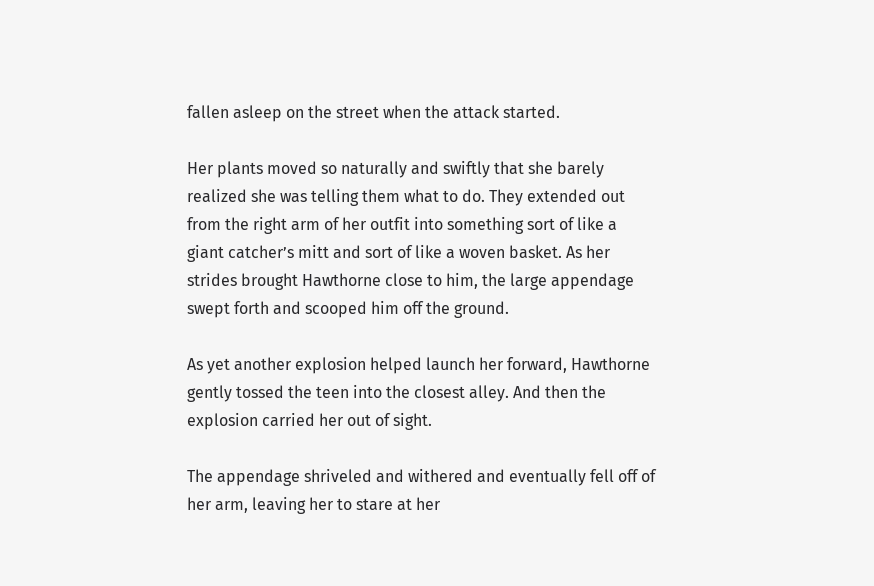fallen asleep on the street when the attack started.

Her plants moved so naturally and swiftly that she barely realized she was telling them what to do. They extended out from the right arm of her outfit into something sort of like a giant catcher’s mitt and sort of like a woven basket. As her strides brought Hawthorne close to him, the large appendage swept forth and scooped him off the ground.

As yet another explosion helped launch her forward, Hawthorne gently tossed the teen into the closest alley. And then the explosion carried her out of sight.

The appendage shriveled and withered and eventually fell off of her arm, leaving her to stare at her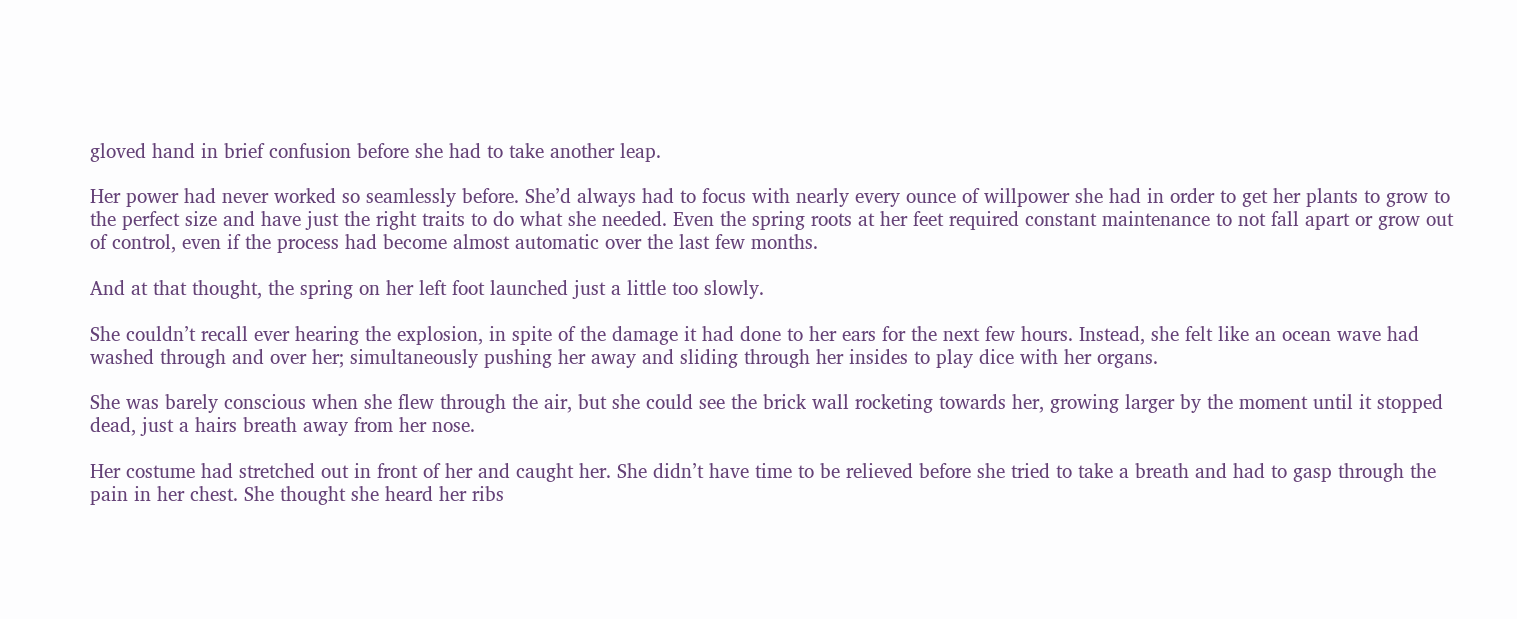gloved hand in brief confusion before she had to take another leap.

Her power had never worked so seamlessly before. She’d always had to focus with nearly every ounce of willpower she had in order to get her plants to grow to the perfect size and have just the right traits to do what she needed. Even the spring roots at her feet required constant maintenance to not fall apart or grow out of control, even if the process had become almost automatic over the last few months.

And at that thought, the spring on her left foot launched just a little too slowly.

She couldn’t recall ever hearing the explosion, in spite of the damage it had done to her ears for the next few hours. Instead, she felt like an ocean wave had washed through and over her; simultaneously pushing her away and sliding through her insides to play dice with her organs.

She was barely conscious when she flew through the air, but she could see the brick wall rocketing towards her, growing larger by the moment until it stopped dead, just a hairs breath away from her nose.

Her costume had stretched out in front of her and caught her. She didn’t have time to be relieved before she tried to take a breath and had to gasp through the pain in her chest. She thought she heard her ribs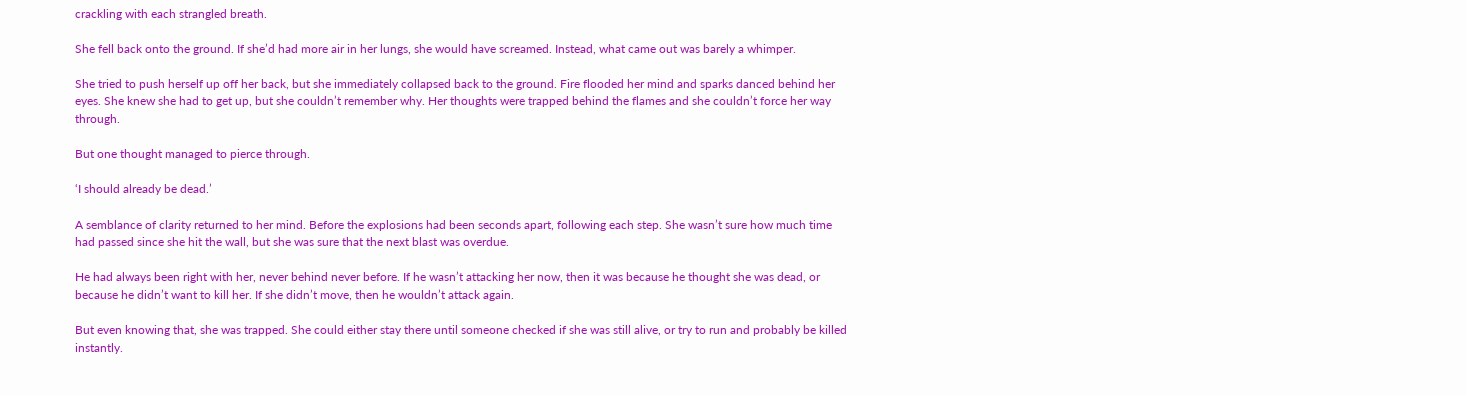crackling with each strangled breath.

She fell back onto the ground. If she’d had more air in her lungs, she would have screamed. Instead, what came out was barely a whimper.

She tried to push herself up off her back, but she immediately collapsed back to the ground. Fire flooded her mind and sparks danced behind her eyes. She knew she had to get up, but she couldn’t remember why. Her thoughts were trapped behind the flames and she couldn’t force her way through.

But one thought managed to pierce through.

‘I should already be dead.’

A semblance of clarity returned to her mind. Before the explosions had been seconds apart, following each step. She wasn’t sure how much time had passed since she hit the wall, but she was sure that the next blast was overdue.

He had always been right with her, never behind never before. If he wasn’t attacking her now, then it was because he thought she was dead, or because he didn’t want to kill her. If she didn’t move, then he wouldn’t attack again.

But even knowing that, she was trapped. She could either stay there until someone checked if she was still alive, or try to run and probably be killed instantly.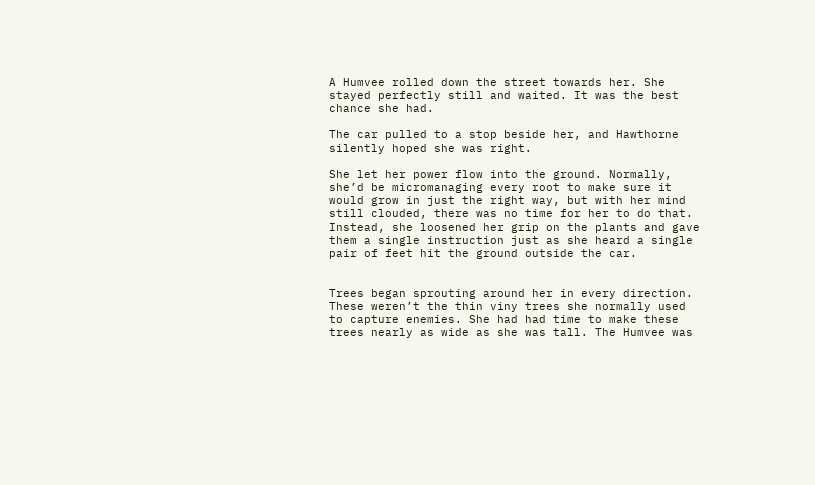A Humvee rolled down the street towards her. She stayed perfectly still and waited. It was the best chance she had.

The car pulled to a stop beside her, and Hawthorne silently hoped she was right.

She let her power flow into the ground. Normally, she’d be micromanaging every root to make sure it would grow in just the right way, but with her mind still clouded, there was no time for her to do that. Instead, she loosened her grip on the plants and gave them a single instruction just as she heard a single pair of feet hit the ground outside the car.


Trees began sprouting around her in every direction. These weren’t the thin viny trees she normally used to capture enemies. She had had time to make these trees nearly as wide as she was tall. The Humvee was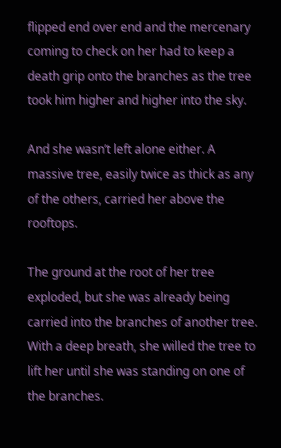flipped end over end and the mercenary coming to check on her had to keep a death grip onto the branches as the tree took him higher and higher into the sky.

And she wasn’t left alone either. A massive tree, easily twice as thick as any of the others, carried her above the rooftops.

The ground at the root of her tree exploded, but she was already being carried into the branches of another tree. With a deep breath, she willed the tree to lift her until she was standing on one of the branches.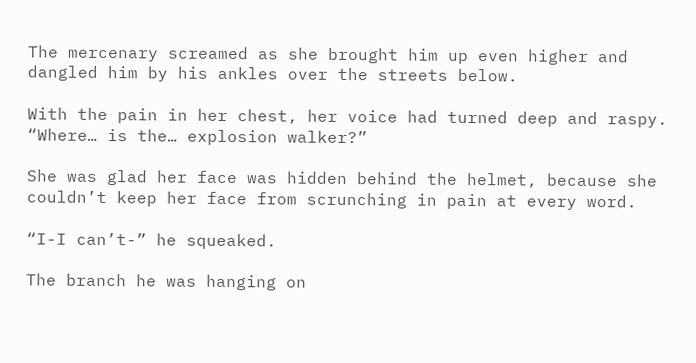The mercenary screamed as she brought him up even higher and dangled him by his ankles over the streets below.

With the pain in her chest, her voice had turned deep and raspy. “Where… is the… explosion walker?”

She was glad her face was hidden behind the helmet, because she couldn’t keep her face from scrunching in pain at every word.

“I-I can’t-” he squeaked.

The branch he was hanging on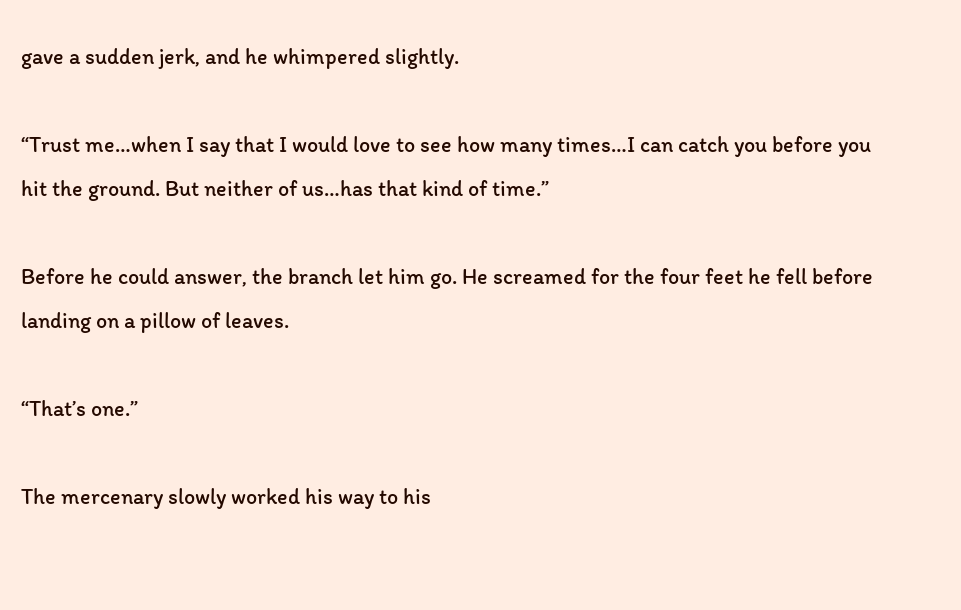gave a sudden jerk, and he whimpered slightly.

“Trust me…when I say that I would love to see how many times…I can catch you before you hit the ground. But neither of us…has that kind of time.”

Before he could answer, the branch let him go. He screamed for the four feet he fell before landing on a pillow of leaves.

“That’s one.”

The mercenary slowly worked his way to his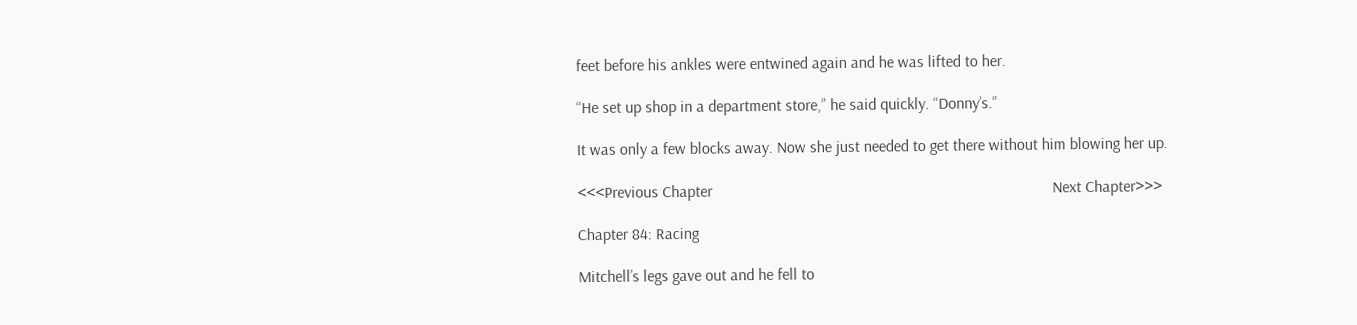feet before his ankles were entwined again and he was lifted to her.

“He set up shop in a department store,” he said quickly. “Donny’s.”

It was only a few blocks away. Now she just needed to get there without him blowing her up.

<<<Previous Chapter                                                                                     Next Chapter>>>

Chapter 84: Racing

Mitchell’s legs gave out and he fell to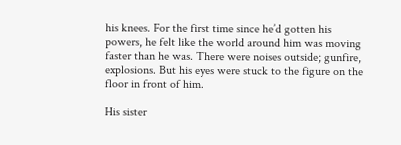his knees. For the first time since he’d gotten his powers, he felt like the world around him was moving faster than he was. There were noises outside; gunfire, explosions. But his eyes were stuck to the figure on the floor in front of him.

His sister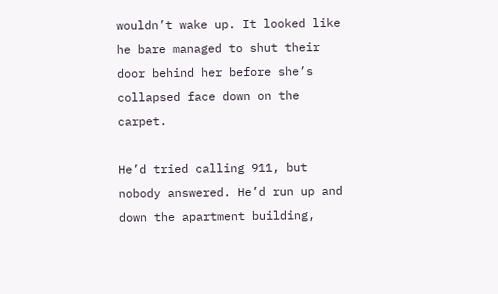wouldn’t wake up. It looked like he bare managed to shut their door behind her before she’s collapsed face down on the carpet.

He’d tried calling 911, but nobody answered. He’d run up and down the apartment building,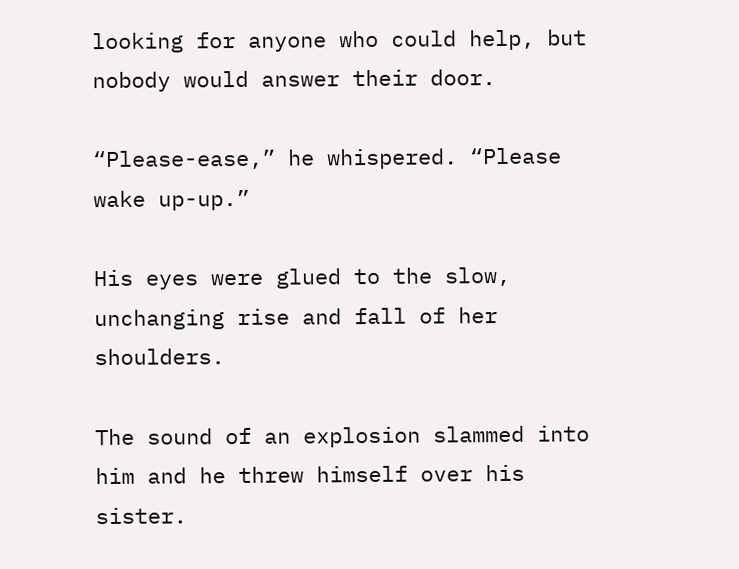looking for anyone who could help, but nobody would answer their door.

“Please-ease,” he whispered. “Please wake up-up.”

His eyes were glued to the slow, unchanging rise and fall of her shoulders.

The sound of an explosion slammed into him and he threw himself over his sister.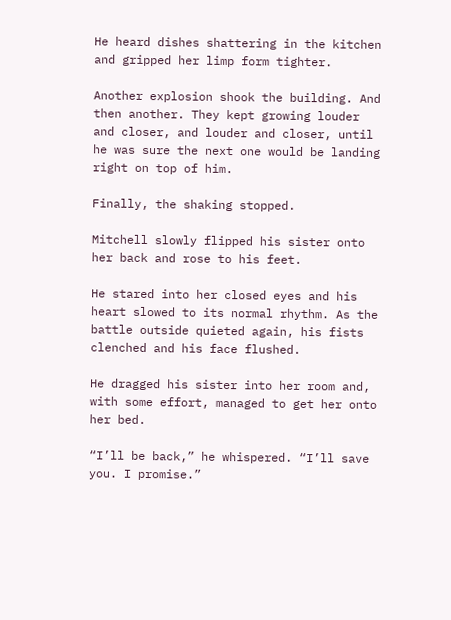He heard dishes shattering in the kitchen and gripped her limp form tighter.

Another explosion shook the building. And then another. They kept growing louder and closer, and louder and closer, until he was sure the next one would be landing right on top of him.

Finally, the shaking stopped.

Mitchell slowly flipped his sister onto her back and rose to his feet.

He stared into her closed eyes and his heart slowed to its normal rhythm. As the battle outside quieted again, his fists clenched and his face flushed.

He dragged his sister into her room and, with some effort, managed to get her onto her bed.

“I’ll be back,” he whispered. “I’ll save you. I promise.”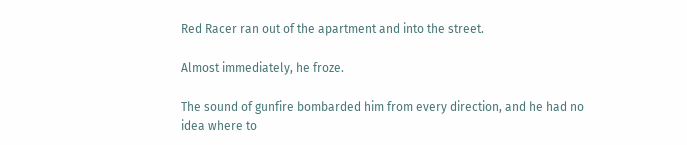Red Racer ran out of the apartment and into the street.

Almost immediately, he froze.

The sound of gunfire bombarded him from every direction, and he had no idea where to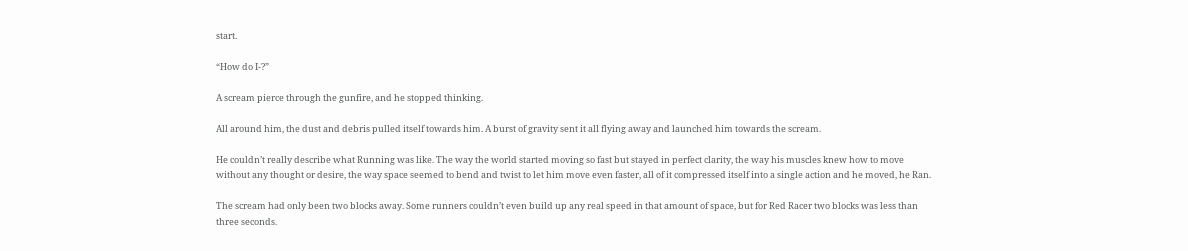start.

“How do I-?”

A scream pierce through the gunfire, and he stopped thinking.

All around him, the dust and debris pulled itself towards him. A burst of gravity sent it all flying away and launched him towards the scream.

He couldn’t really describe what Running was like. The way the world started moving so fast but stayed in perfect clarity, the way his muscles knew how to move without any thought or desire, the way space seemed to bend and twist to let him move even faster, all of it compressed itself into a single action and he moved, he Ran.

The scream had only been two blocks away. Some runners couldn’t even build up any real speed in that amount of space, but for Red Racer two blocks was less than three seconds.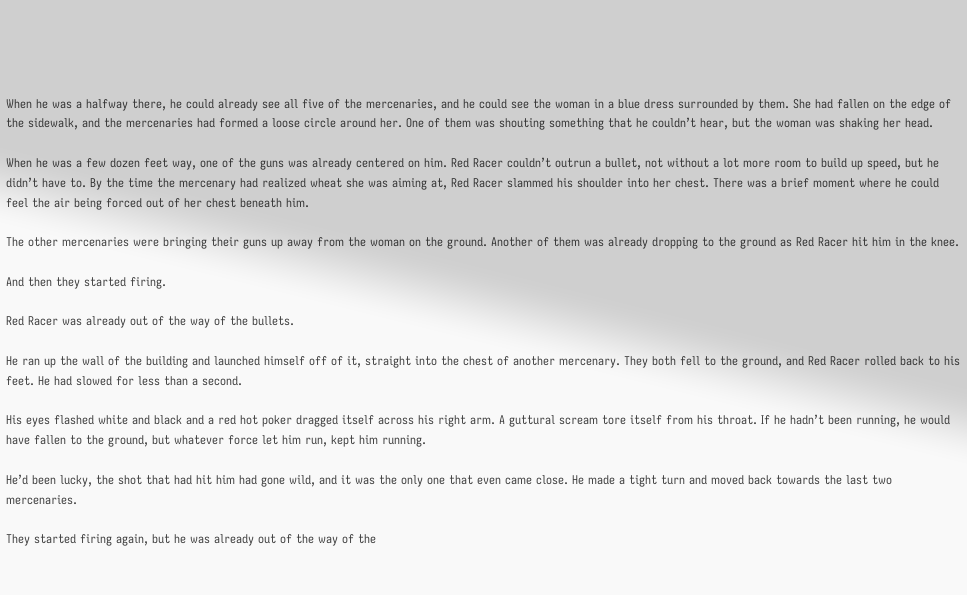When he was a halfway there, he could already see all five of the mercenaries, and he could see the woman in a blue dress surrounded by them. She had fallen on the edge of the sidewalk, and the mercenaries had formed a loose circle around her. One of them was shouting something that he couldn’t hear, but the woman was shaking her head.

When he was a few dozen feet way, one of the guns was already centered on him. Red Racer couldn’t outrun a bullet, not without a lot more room to build up speed, but he didn’t have to. By the time the mercenary had realized wheat she was aiming at, Red Racer slammed his shoulder into her chest. There was a brief moment where he could feel the air being forced out of her chest beneath him.

The other mercenaries were bringing their guns up away from the woman on the ground. Another of them was already dropping to the ground as Red Racer hit him in the knee.

And then they started firing.

Red Racer was already out of the way of the bullets.

He ran up the wall of the building and launched himself off of it, straight into the chest of another mercenary. They both fell to the ground, and Red Racer rolled back to his feet. He had slowed for less than a second.

His eyes flashed white and black and a red hot poker dragged itself across his right arm. A guttural scream tore itself from his throat. If he hadn’t been running, he would have fallen to the ground, but whatever force let him run, kept him running.

He’d been lucky, the shot that had hit him had gone wild, and it was the only one that even came close. He made a tight turn and moved back towards the last two mercenaries.

They started firing again, but he was already out of the way of the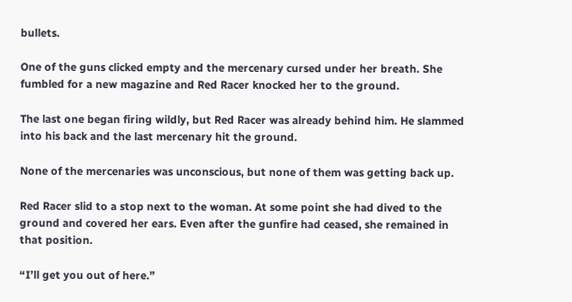bullets.

One of the guns clicked empty and the mercenary cursed under her breath. She fumbled for a new magazine and Red Racer knocked her to the ground.

The last one began firing wildly, but Red Racer was already behind him. He slammed into his back and the last mercenary hit the ground.

None of the mercenaries was unconscious, but none of them was getting back up.

Red Racer slid to a stop next to the woman. At some point she had dived to the ground and covered her ears. Even after the gunfire had ceased, she remained in that position.

“I’ll get you out of here.”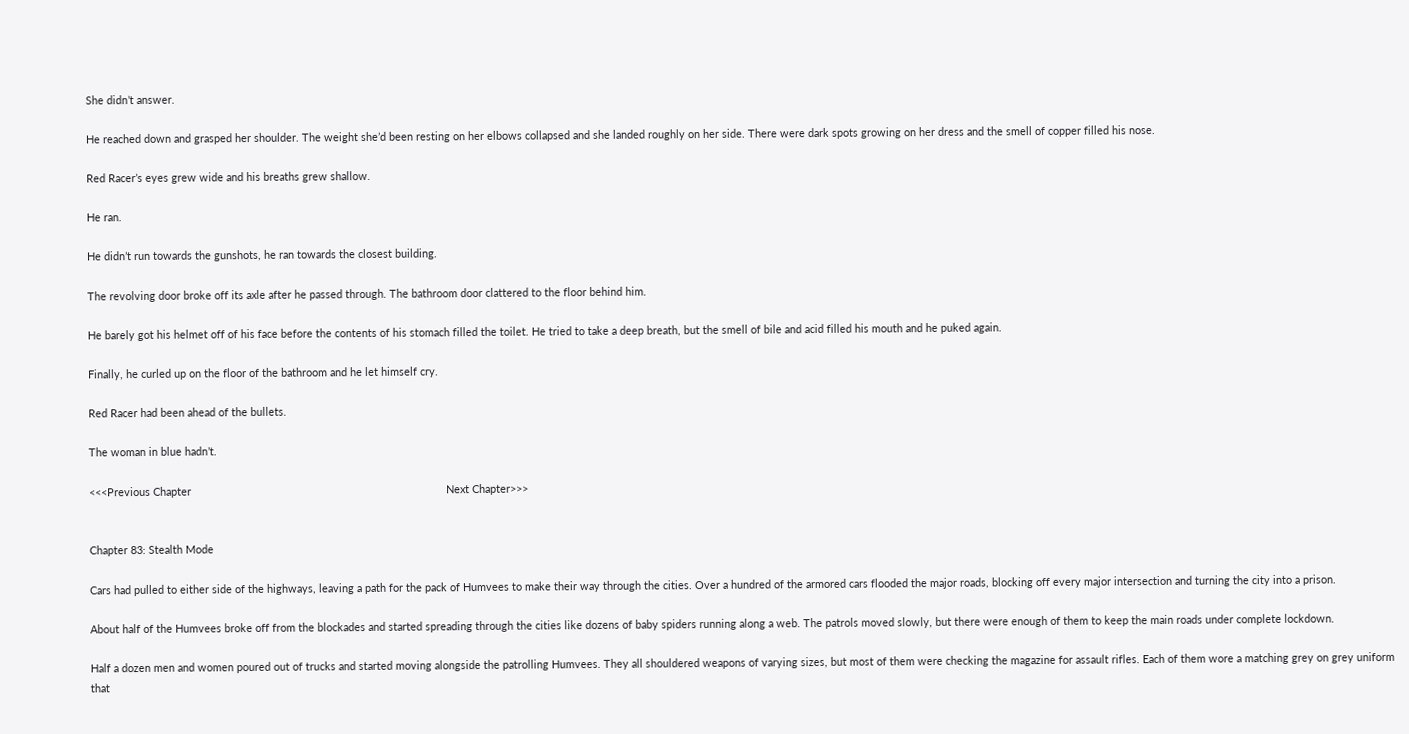She didn’t answer.

He reached down and grasped her shoulder. The weight she’d been resting on her elbows collapsed and she landed roughly on her side. There were dark spots growing on her dress and the smell of copper filled his nose.

Red Racer’s eyes grew wide and his breaths grew shallow.

He ran.

He didn’t run towards the gunshots, he ran towards the closest building.

The revolving door broke off its axle after he passed through. The bathroom door clattered to the floor behind him.

He barely got his helmet off of his face before the contents of his stomach filled the toilet. He tried to take a deep breath, but the smell of bile and acid filled his mouth and he puked again.

Finally, he curled up on the floor of the bathroom and he let himself cry.

Red Racer had been ahead of the bullets.

The woman in blue hadn’t.

<<<Previous Chapter                                                                                     Next Chapter>>>


Chapter 83: Stealth Mode

Cars had pulled to either side of the highways, leaving a path for the pack of Humvees to make their way through the cities. Over a hundred of the armored cars flooded the major roads, blocking off every major intersection and turning the city into a prison.

About half of the Humvees broke off from the blockades and started spreading through the cities like dozens of baby spiders running along a web. The patrols moved slowly, but there were enough of them to keep the main roads under complete lockdown.

Half a dozen men and women poured out of trucks and started moving alongside the patrolling Humvees. They all shouldered weapons of varying sizes, but most of them were checking the magazine for assault rifles. Each of them wore a matching grey on grey uniform that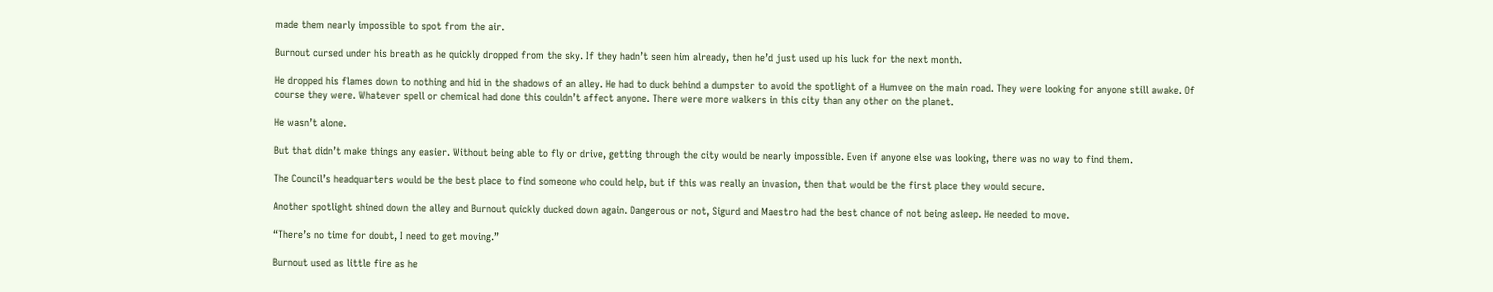made them nearly impossible to spot from the air.

Burnout cursed under his breath as he quickly dropped from the sky. If they hadn’t seen him already, then he’d just used up his luck for the next month.

He dropped his flames down to nothing and hid in the shadows of an alley. He had to duck behind a dumpster to avoid the spotlight of a Humvee on the main road. They were looking for anyone still awake. Of course they were. Whatever spell or chemical had done this couldn’t affect anyone. There were more walkers in this city than any other on the planet.

He wasn’t alone.

But that didn’t make things any easier. Without being able to fly or drive, getting through the city would be nearly impossible. Even if anyone else was looking, there was no way to find them.

The Council’s headquarters would be the best place to find someone who could help, but if this was really an invasion, then that would be the first place they would secure.

Another spotlight shined down the alley and Burnout quickly ducked down again. Dangerous or not, Sigurd and Maestro had the best chance of not being asleep. He needed to move.

“There’s no time for doubt, I need to get moving.”

Burnout used as little fire as he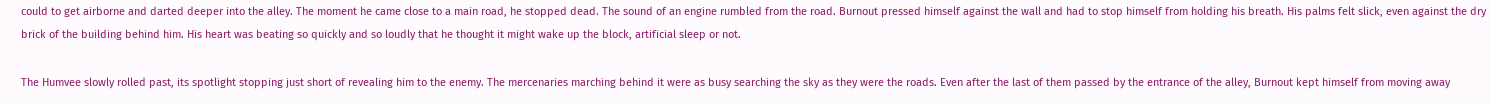could to get airborne and darted deeper into the alley. The moment he came close to a main road, he stopped dead. The sound of an engine rumbled from the road. Burnout pressed himself against the wall and had to stop himself from holding his breath. His palms felt slick, even against the dry brick of the building behind him. His heart was beating so quickly and so loudly that he thought it might wake up the block, artificial sleep or not.

The Humvee slowly rolled past, its spotlight stopping just short of revealing him to the enemy. The mercenaries marching behind it were as busy searching the sky as they were the roads. Even after the last of them passed by the entrance of the alley, Burnout kept himself from moving away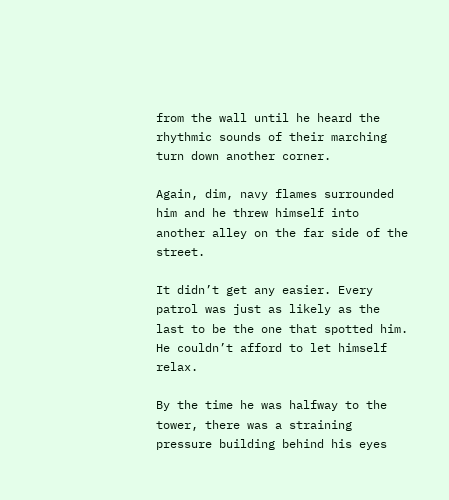from the wall until he heard the rhythmic sounds of their marching turn down another corner.

Again, dim, navy flames surrounded him and he threw himself into another alley on the far side of the street.

It didn’t get any easier. Every patrol was just as likely as the last to be the one that spotted him. He couldn’t afford to let himself relax.

By the time he was halfway to the tower, there was a straining pressure building behind his eyes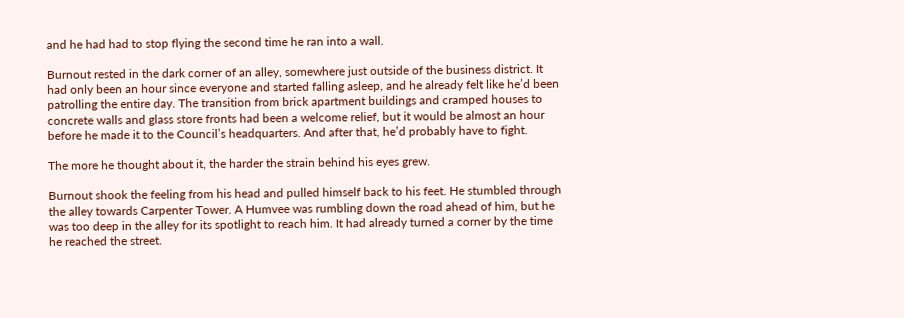and he had had to stop flying the second time he ran into a wall.

Burnout rested in the dark corner of an alley, somewhere just outside of the business district. It had only been an hour since everyone and started falling asleep, and he already felt like he’d been patrolling the entire day. The transition from brick apartment buildings and cramped houses to concrete walls and glass store fronts had been a welcome relief, but it would be almost an hour before he made it to the Council’s headquarters. And after that, he’d probably have to fight.

The more he thought about it, the harder the strain behind his eyes grew.

Burnout shook the feeling from his head and pulled himself back to his feet. He stumbled through the alley towards Carpenter Tower. A Humvee was rumbling down the road ahead of him, but he was too deep in the alley for its spotlight to reach him. It had already turned a corner by the time he reached the street.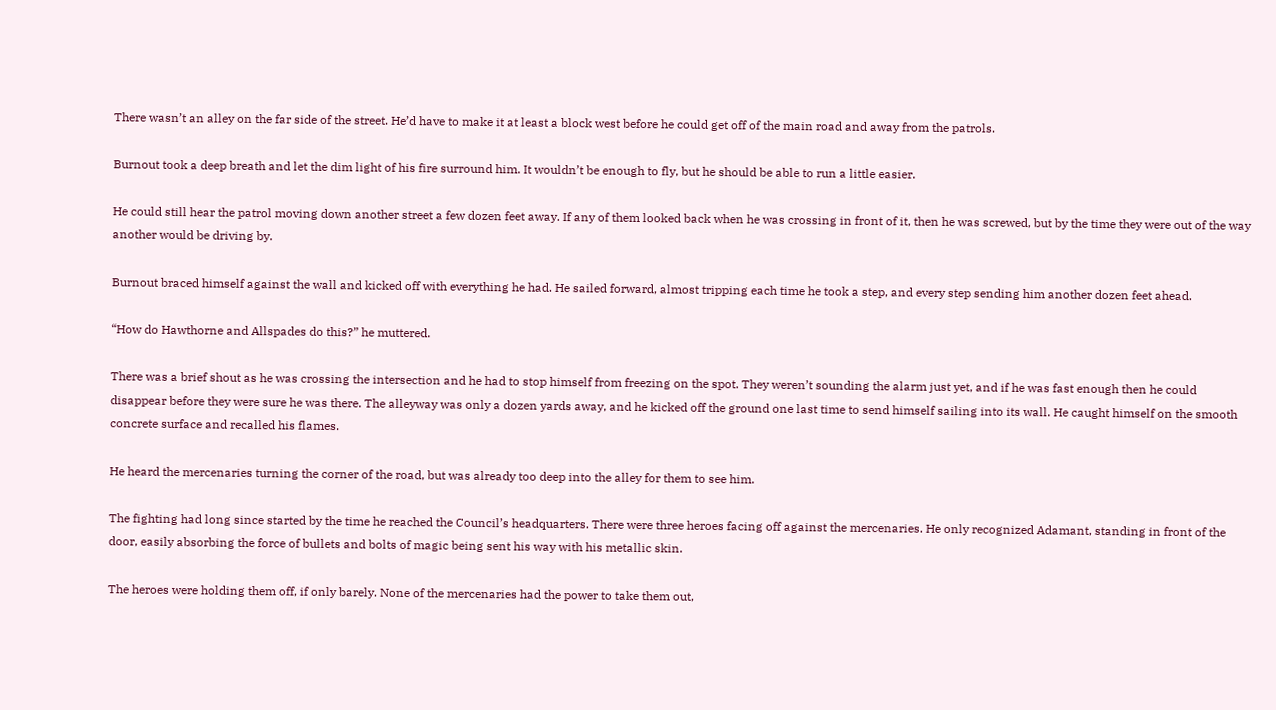There wasn’t an alley on the far side of the street. He’d have to make it at least a block west before he could get off of the main road and away from the patrols.

Burnout took a deep breath and let the dim light of his fire surround him. It wouldn’t be enough to fly, but he should be able to run a little easier.

He could still hear the patrol moving down another street a few dozen feet away. If any of them looked back when he was crossing in front of it, then he was screwed, but by the time they were out of the way another would be driving by.

Burnout braced himself against the wall and kicked off with everything he had. He sailed forward, almost tripping each time he took a step, and every step sending him another dozen feet ahead.

“How do Hawthorne and Allspades do this?” he muttered.

There was a brief shout as he was crossing the intersection and he had to stop himself from freezing on the spot. They weren’t sounding the alarm just yet, and if he was fast enough then he could disappear before they were sure he was there. The alleyway was only a dozen yards away, and he kicked off the ground one last time to send himself sailing into its wall. He caught himself on the smooth concrete surface and recalled his flames.

He heard the mercenaries turning the corner of the road, but was already too deep into the alley for them to see him.

The fighting had long since started by the time he reached the Council’s headquarters. There were three heroes facing off against the mercenaries. He only recognized Adamant, standing in front of the door, easily absorbing the force of bullets and bolts of magic being sent his way with his metallic skin.

The heroes were holding them off, if only barely. None of the mercenaries had the power to take them out,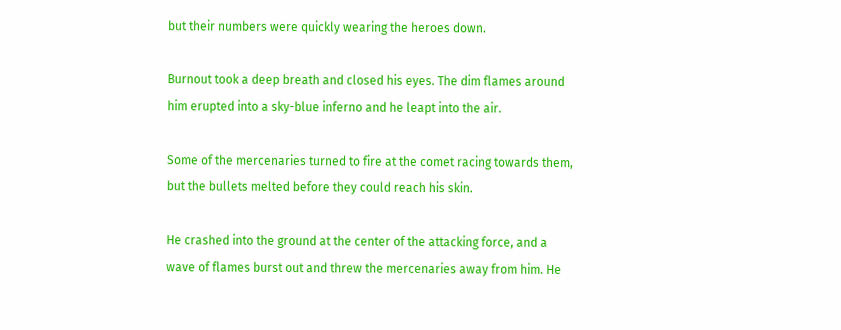but their numbers were quickly wearing the heroes down.

Burnout took a deep breath and closed his eyes. The dim flames around him erupted into a sky-blue inferno and he leapt into the air.

Some of the mercenaries turned to fire at the comet racing towards them, but the bullets melted before they could reach his skin.

He crashed into the ground at the center of the attacking force, and a wave of flames burst out and threw the mercenaries away from him. He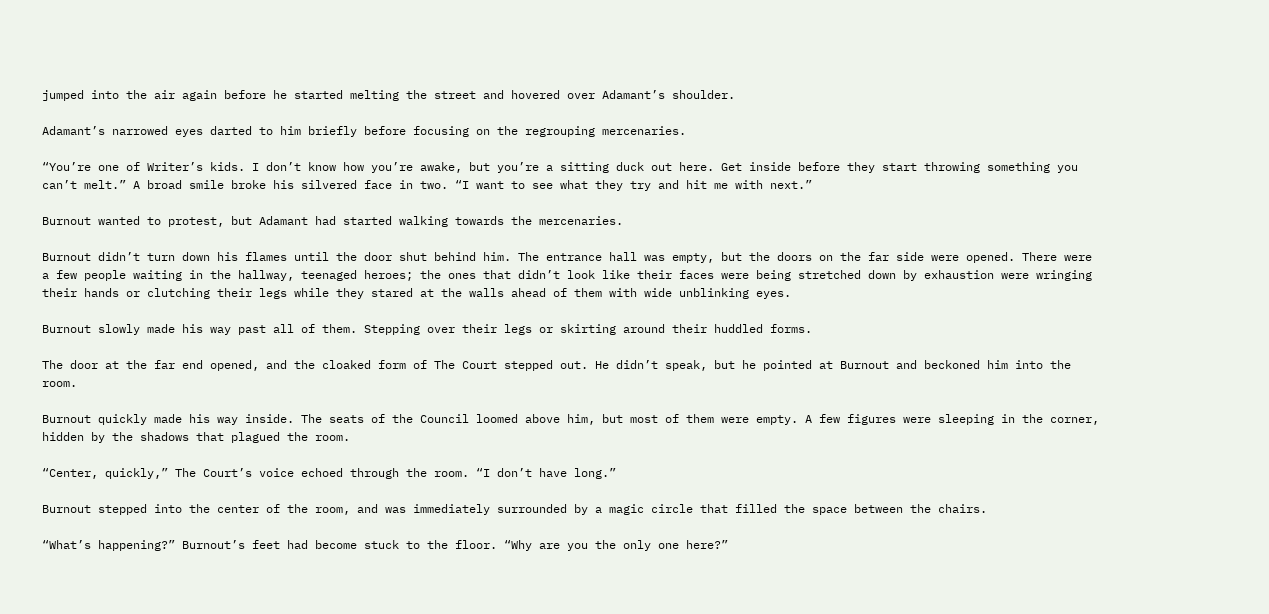jumped into the air again before he started melting the street and hovered over Adamant’s shoulder.

Adamant’s narrowed eyes darted to him briefly before focusing on the regrouping mercenaries.

“You’re one of Writer’s kids. I don’t know how you’re awake, but you’re a sitting duck out here. Get inside before they start throwing something you can’t melt.” A broad smile broke his silvered face in two. “I want to see what they try and hit me with next.”

Burnout wanted to protest, but Adamant had started walking towards the mercenaries.

Burnout didn’t turn down his flames until the door shut behind him. The entrance hall was empty, but the doors on the far side were opened. There were a few people waiting in the hallway, teenaged heroes; the ones that didn’t look like their faces were being stretched down by exhaustion were wringing their hands or clutching their legs while they stared at the walls ahead of them with wide unblinking eyes.

Burnout slowly made his way past all of them. Stepping over their legs or skirting around their huddled forms.

The door at the far end opened, and the cloaked form of The Court stepped out. He didn’t speak, but he pointed at Burnout and beckoned him into the room.

Burnout quickly made his way inside. The seats of the Council loomed above him, but most of them were empty. A few figures were sleeping in the corner, hidden by the shadows that plagued the room.

“Center, quickly,” The Court’s voice echoed through the room. “I don’t have long.”

Burnout stepped into the center of the room, and was immediately surrounded by a magic circle that filled the space between the chairs.

“What’s happening?” Burnout’s feet had become stuck to the floor. “Why are you the only one here?”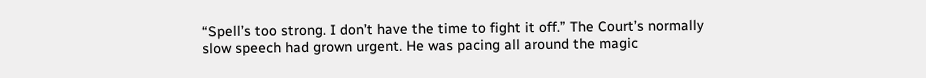“Spell’s too strong. I don’t have the time to fight it off.” The Court’s normally slow speech had grown urgent. He was pacing all around the magic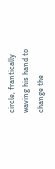circle, frantically waving his hand to change the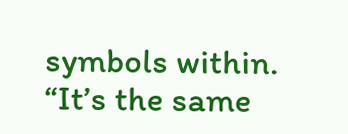symbols within. “It’s the same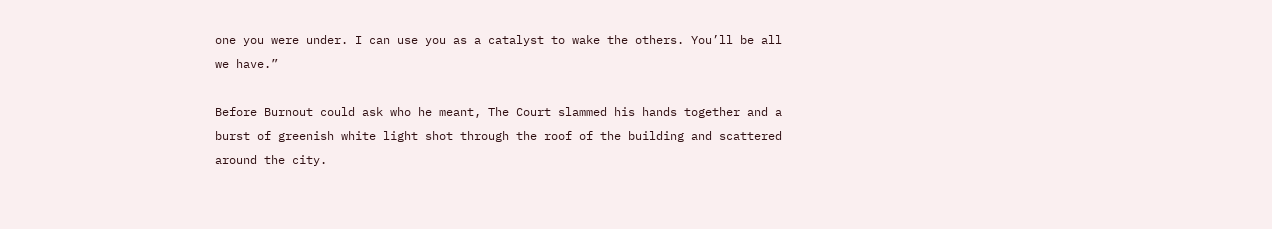one you were under. I can use you as a catalyst to wake the others. You’ll be all we have.”

Before Burnout could ask who he meant, The Court slammed his hands together and a burst of greenish white light shot through the roof of the building and scattered around the city.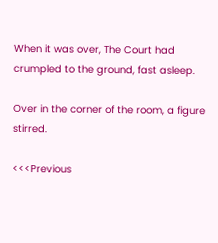When it was over, The Court had crumpled to the ground, fast asleep.

Over in the corner of the room, a figure stirred.

<<<Previous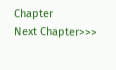Chapter                                                                                     Next Chapter>>>